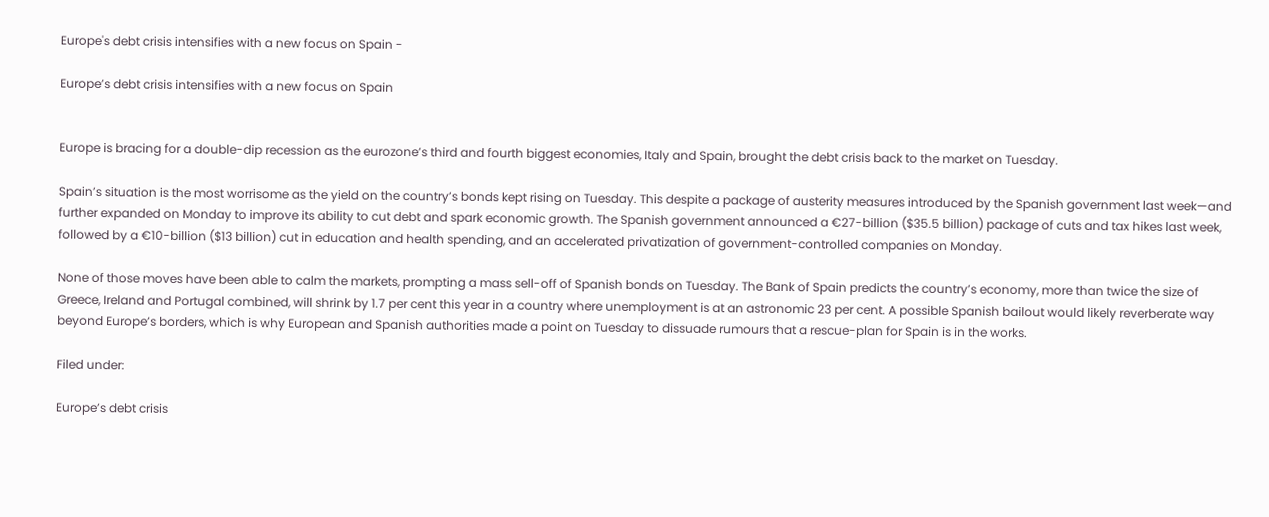Europe's debt crisis intensifies with a new focus on Spain -

Europe’s debt crisis intensifies with a new focus on Spain


Europe is bracing for a double-dip recession as the eurozone’s third and fourth biggest economies, Italy and Spain, brought the debt crisis back to the market on Tuesday.

Spain’s situation is the most worrisome as the yield on the country’s bonds kept rising on Tuesday. This despite a package of austerity measures introduced by the Spanish government last week—and further expanded on Monday to improve its ability to cut debt and spark economic growth. The Spanish government announced a €27-billion ($35.5 billion) package of cuts and tax hikes last week, followed by a €10-billion ($13 billion) cut in education and health spending, and an accelerated privatization of government-controlled companies on Monday.

None of those moves have been able to calm the markets, prompting a mass sell-off of Spanish bonds on Tuesday. The Bank of Spain predicts the country’s economy, more than twice the size of Greece, Ireland and Portugal combined, will shrink by 1.7 per cent this year in a country where unemployment is at an astronomic 23 per cent. A possible Spanish bailout would likely reverberate way beyond Europe’s borders, which is why European and Spanish authorities made a point on Tuesday to dissuade rumours that a rescue-plan for Spain is in the works.

Filed under:

Europe’s debt crisis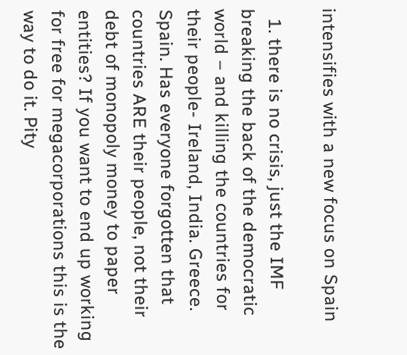intensifies with a new focus on Spain

  1. there is no crisis, just the IMF breaking the back of the democratic world – and killing the countries for their people- Ireland, India. Greece. Spain. Has everyone forgotten that countries ARE their people, not their debt of monopoly money to paper entities? If you want to end up working for free for megacorporations this is the way to do it. Pity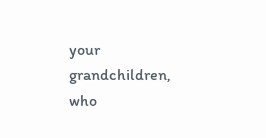your grandchildren, who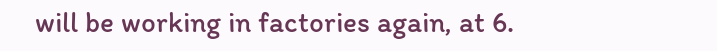will be working in factories again, at 6.